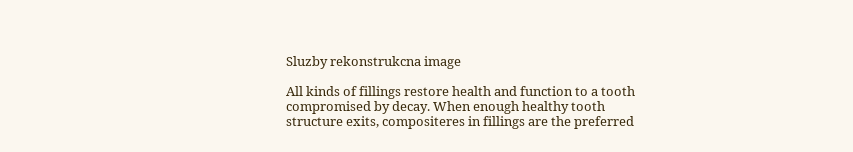Sluzby rekonstrukcna image

All kinds of fillings restore health and function to a tooth compromised by decay. When enough healthy tooth structure exits, compositeres in fillings are the preferred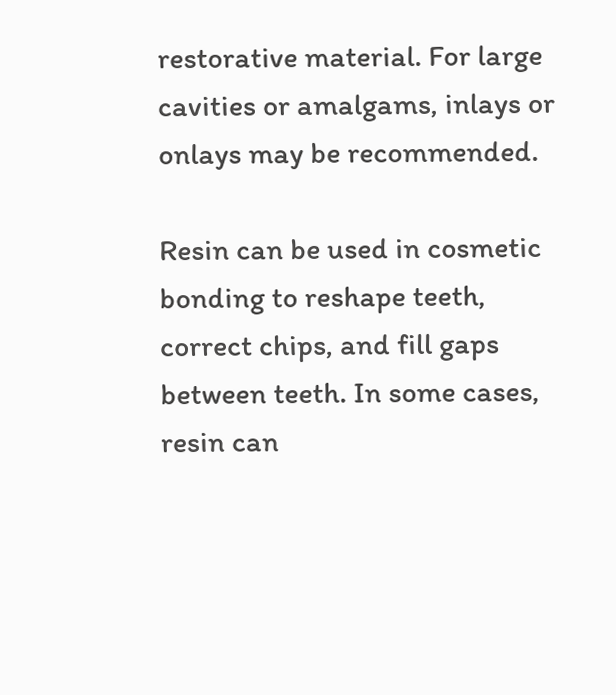restorative material. For large cavities or amalgams, inlays or onlays may be recommended.

Resin can be used in cosmetic bonding to reshape teeth, correct chips, and fill gaps between teeth. In some cases, resin can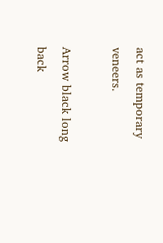act as temporary veneers.

Arrow black long back